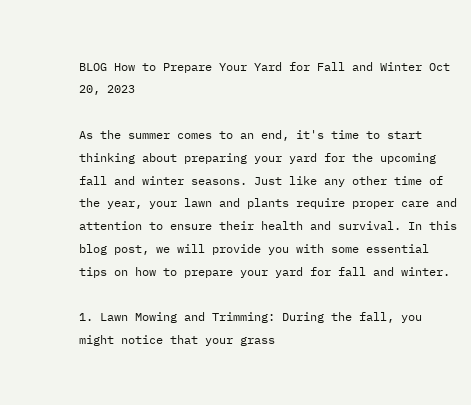BLOG How to Prepare Your Yard for Fall and Winter Oct 20, 2023

As the summer comes to an end, it's time to start thinking about preparing your yard for the upcoming fall and winter seasons. Just like any other time of the year, your lawn and plants require proper care and attention to ensure their health and survival. In this blog post, we will provide you with some essential tips on how to prepare your yard for fall and winter.

1. Lawn Mowing and Trimming: During the fall, you might notice that your grass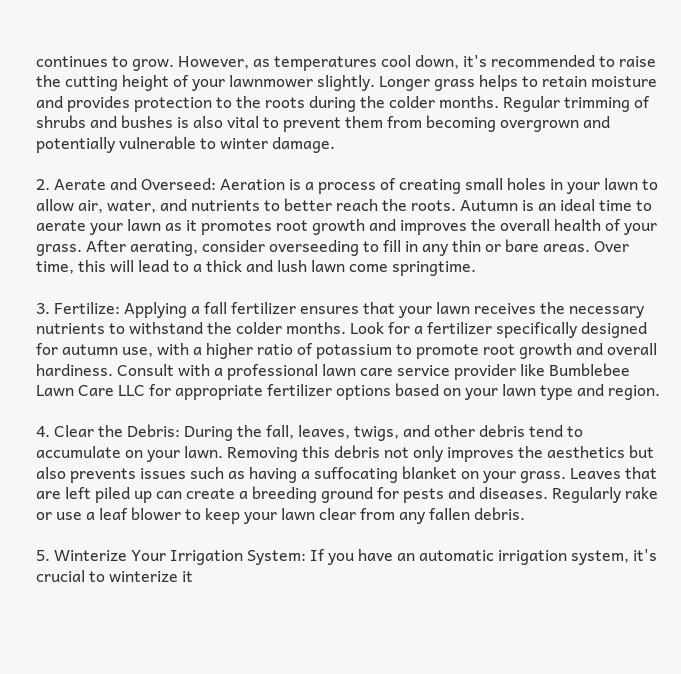continues to grow. However, as temperatures cool down, it's recommended to raise the cutting height of your lawnmower slightly. Longer grass helps to retain moisture and provides protection to the roots during the colder months. Regular trimming of shrubs and bushes is also vital to prevent them from becoming overgrown and potentially vulnerable to winter damage.

2. Aerate and Overseed: Aeration is a process of creating small holes in your lawn to allow air, water, and nutrients to better reach the roots. Autumn is an ideal time to aerate your lawn as it promotes root growth and improves the overall health of your grass. After aerating, consider overseeding to fill in any thin or bare areas. Over time, this will lead to a thick and lush lawn come springtime.

3. Fertilize: Applying a fall fertilizer ensures that your lawn receives the necessary nutrients to withstand the colder months. Look for a fertilizer specifically designed for autumn use, with a higher ratio of potassium to promote root growth and overall hardiness. Consult with a professional lawn care service provider like Bumblebee Lawn Care LLC for appropriate fertilizer options based on your lawn type and region.

4. Clear the Debris: During the fall, leaves, twigs, and other debris tend to accumulate on your lawn. Removing this debris not only improves the aesthetics but also prevents issues such as having a suffocating blanket on your grass. Leaves that are left piled up can create a breeding ground for pests and diseases. Regularly rake or use a leaf blower to keep your lawn clear from any fallen debris.

5. Winterize Your Irrigation System: If you have an automatic irrigation system, it's crucial to winterize it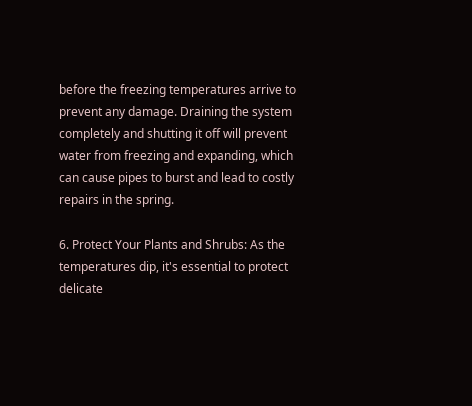before the freezing temperatures arrive to prevent any damage. Draining the system completely and shutting it off will prevent water from freezing and expanding, which can cause pipes to burst and lead to costly repairs in the spring.

6. Protect Your Plants and Shrubs: As the temperatures dip, it's essential to protect delicate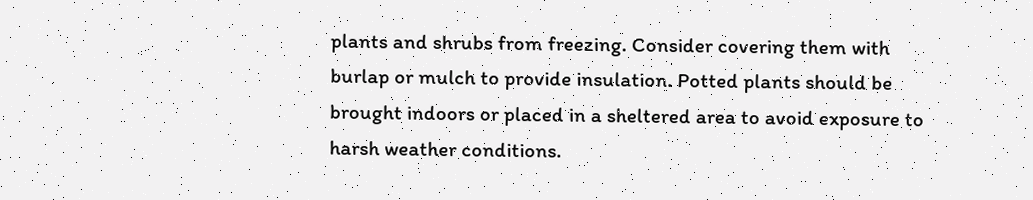plants and shrubs from freezing. Consider covering them with burlap or mulch to provide insulation. Potted plants should be brought indoors or placed in a sheltered area to avoid exposure to harsh weather conditions.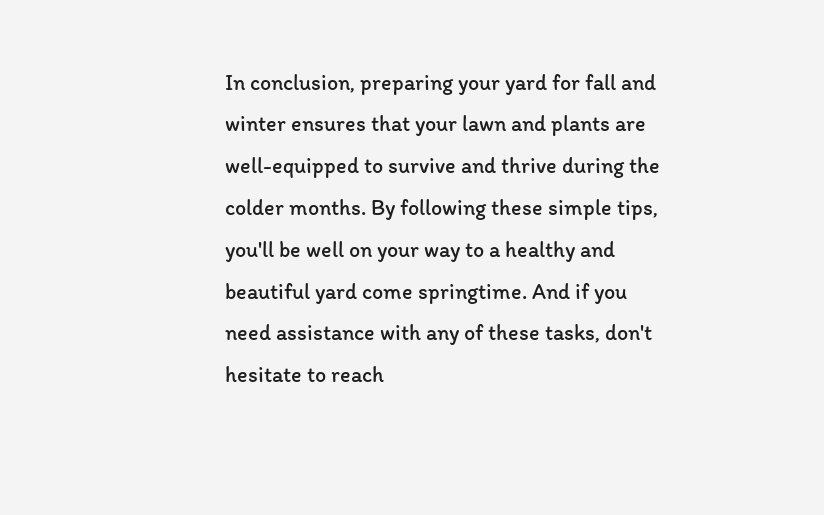In conclusion, preparing your yard for fall and winter ensures that your lawn and plants are well-equipped to survive and thrive during the colder months. By following these simple tips, you'll be well on your way to a healthy and beautiful yard come springtime. And if you need assistance with any of these tasks, don't hesitate to reach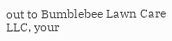out to Bumblebee Lawn Care LLC, your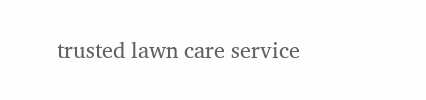trusted lawn care service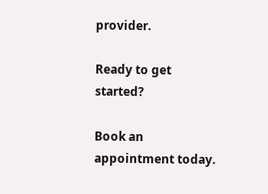provider.

Ready to get started?

Book an appointment today.